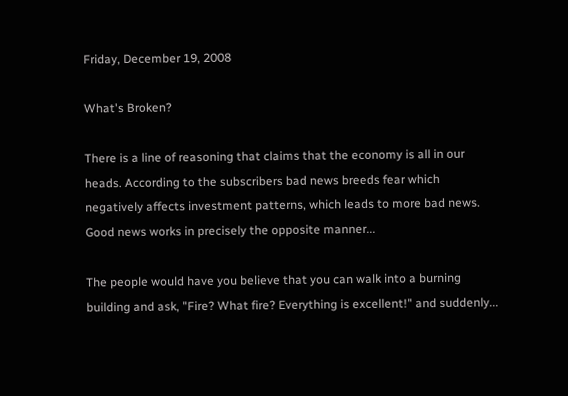Friday, December 19, 2008

What's Broken?

There is a line of reasoning that claims that the economy is all in our heads. According to the subscribers bad news breeds fear which negatively affects investment patterns, which leads to more bad news. Good news works in precisely the opposite manner...

The people would have you believe that you can walk into a burning building and ask, "Fire? What fire? Everything is excellent!" and suddenly...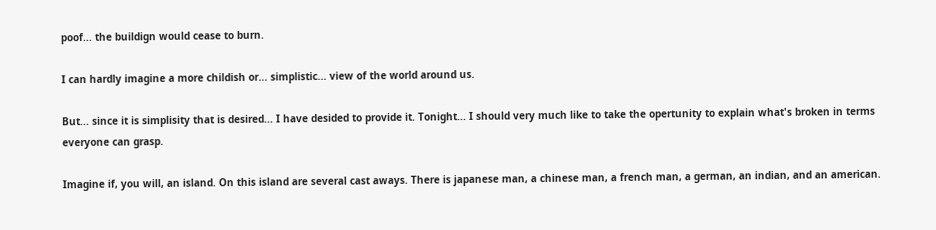poof... the buildign would cease to burn.

I can hardly imagine a more childish or... simplistic... view of the world around us.

But... since it is simplisity that is desired... I have desided to provide it. Tonight... I should very much like to take the opertunity to explain what's broken in terms everyone can grasp.

Imagine if, you will, an island. On this island are several cast aways. There is japanese man, a chinese man, a french man, a german, an indian, and an american.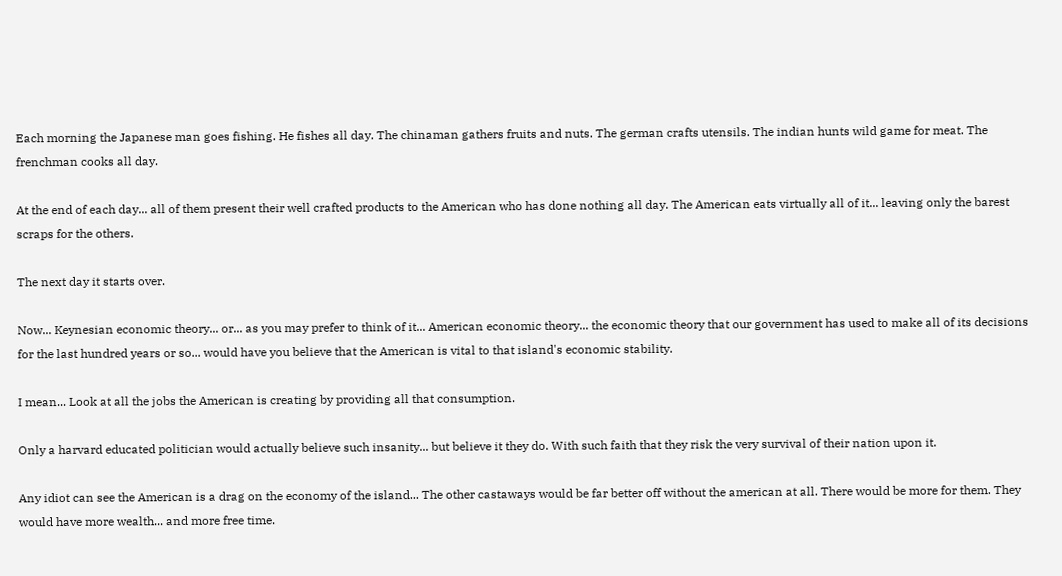Each morning the Japanese man goes fishing. He fishes all day. The chinaman gathers fruits and nuts. The german crafts utensils. The indian hunts wild game for meat. The frenchman cooks all day.

At the end of each day... all of them present their well crafted products to the American who has done nothing all day. The American eats virtually all of it... leaving only the barest scraps for the others.

The next day it starts over.

Now... Keynesian economic theory... or... as you may prefer to think of it... American economic theory... the economic theory that our government has used to make all of its decisions for the last hundred years or so... would have you believe that the American is vital to that island's economic stability.

I mean... Look at all the jobs the American is creating by providing all that consumption.

Only a harvard educated politician would actually believe such insanity... but believe it they do. With such faith that they risk the very survival of their nation upon it.

Any idiot can see the American is a drag on the economy of the island... The other castaways would be far better off without the american at all. There would be more for them. They would have more wealth... and more free time.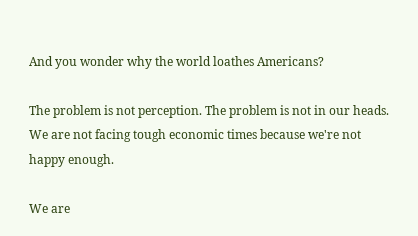And you wonder why the world loathes Americans?

The problem is not perception. The problem is not in our heads. We are not facing tough economic times because we're not happy enough.

We are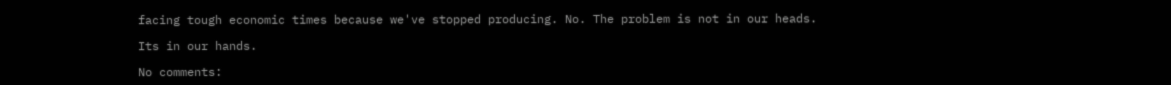facing tough economic times because we've stopped producing. No. The problem is not in our heads.

Its in our hands.

No comments: